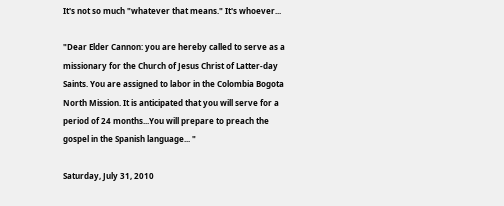It's not so much "whatever that means." It's whoever...

"Dear Elder Cannon: you are hereby called to serve as a missionary for the Church of Jesus Christ of Latter-day Saints. You are assigned to labor in the Colombia Bogota North Mission. It is anticipated that you will serve for a period of 24 months...You will prepare to preach the gospel in the Spanish language... "

Saturday, July 31, 2010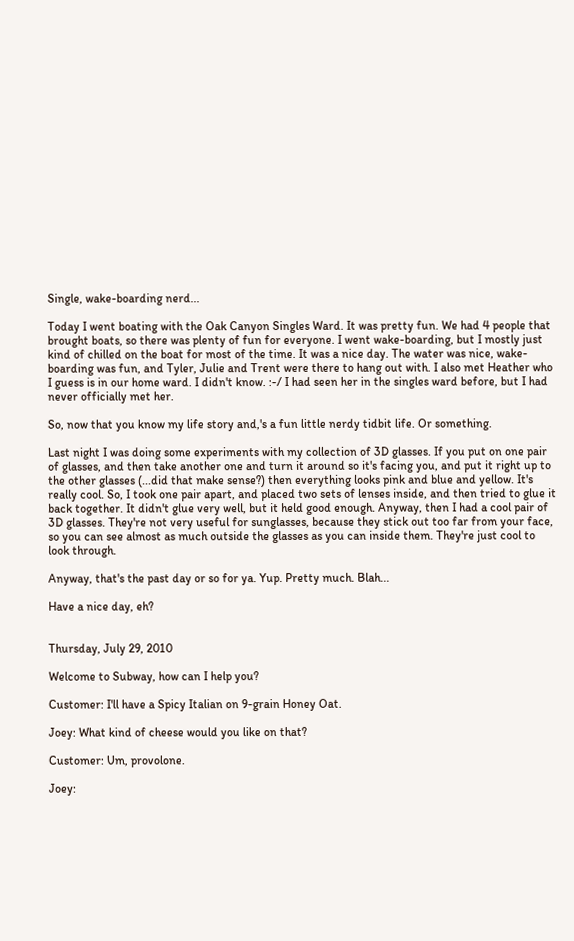Single, wake-boarding nerd...

Today I went boating with the Oak Canyon Singles Ward. It was pretty fun. We had 4 people that brought boats, so there was plenty of fun for everyone. I went wake-boarding, but I mostly just kind of chilled on the boat for most of the time. It was a nice day. The water was nice, wake-boarding was fun, and Tyler, Julie and Trent were there to hang out with. I also met Heather who I guess is in our home ward. I didn't know. :-/ I had seen her in the singles ward before, but I had never officially met her.

So, now that you know my life story and,'s a fun little nerdy tidbit life. Or something.

Last night I was doing some experiments with my collection of 3D glasses. If you put on one pair of glasses, and then take another one and turn it around so it's facing you, and put it right up to the other glasses (...did that make sense?) then everything looks pink and blue and yellow. It's really cool. So, I took one pair apart, and placed two sets of lenses inside, and then tried to glue it back together. It didn't glue very well, but it held good enough. Anyway, then I had a cool pair of 3D glasses. They're not very useful for sunglasses, because they stick out too far from your face, so you can see almost as much outside the glasses as you can inside them. They're just cool to look through.

Anyway, that's the past day or so for ya. Yup. Pretty much. Blah...

Have a nice day, eh?


Thursday, July 29, 2010

Welcome to Subway, how can I help you?

Customer: I'll have a Spicy Italian on 9-grain Honey Oat.

Joey: What kind of cheese would you like on that?

Customer: Um, provolone.

Joey: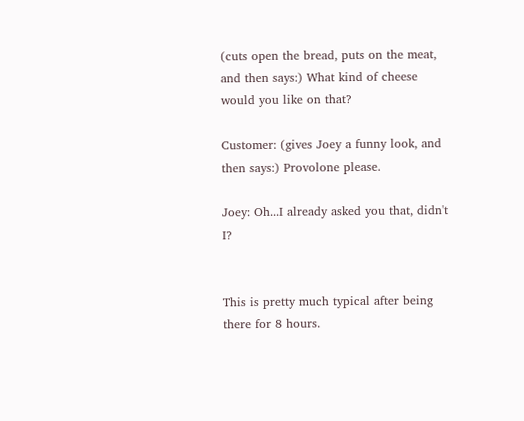(cuts open the bread, puts on the meat, and then says:) What kind of cheese would you like on that?

Customer: (gives Joey a funny look, and then says:) Provolone please.

Joey: Oh...I already asked you that, didn't I?


This is pretty much typical after being there for 8 hours.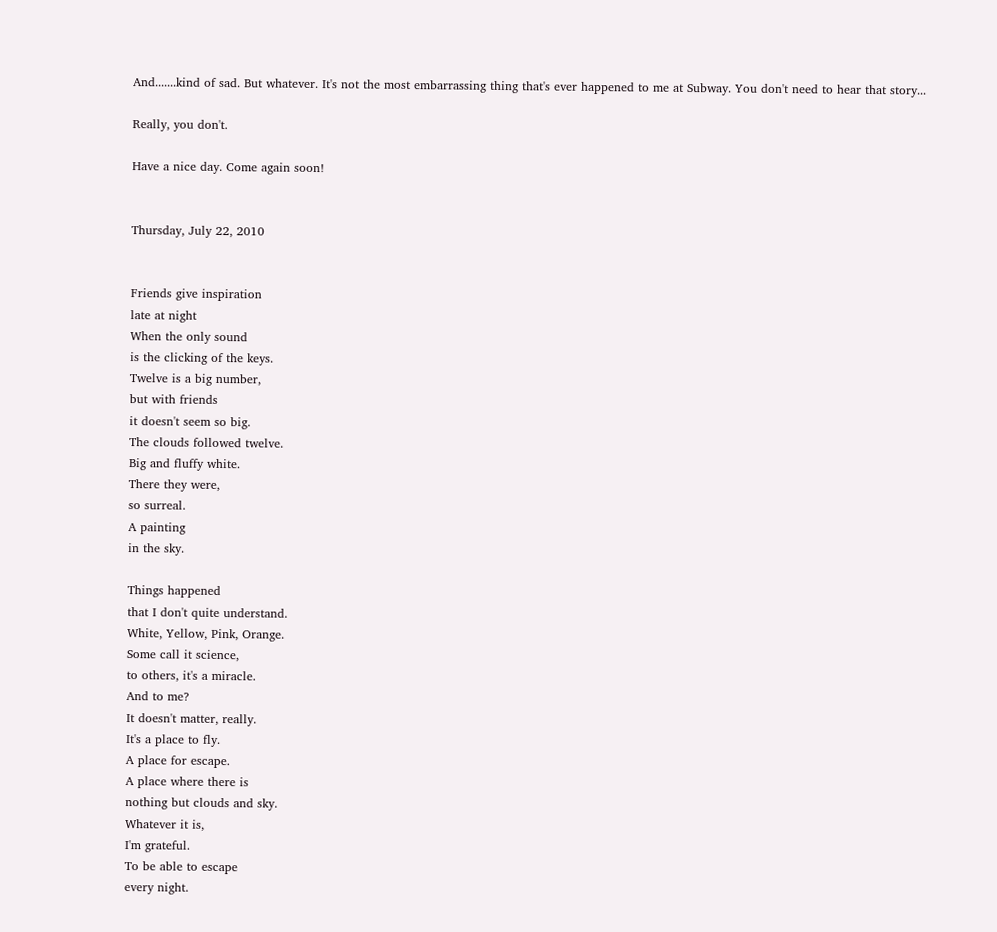And.......kind of sad. But whatever. It's not the most embarrassing thing that's ever happened to me at Subway. You don't need to hear that story...

Really, you don't.

Have a nice day. Come again soon!


Thursday, July 22, 2010


Friends give inspiration
late at night
When the only sound
is the clicking of the keys.
Twelve is a big number,
but with friends
it doesn't seem so big.
The clouds followed twelve.
Big and fluffy white.
There they were,
so surreal.
A painting
in the sky.

Things happened
that I don't quite understand.
White, Yellow, Pink, Orange.
Some call it science,
to others, it's a miracle.
And to me?
It doesn't matter, really.
It's a place to fly.
A place for escape.
A place where there is
nothing but clouds and sky.
Whatever it is,
I'm grateful.
To be able to escape
every night.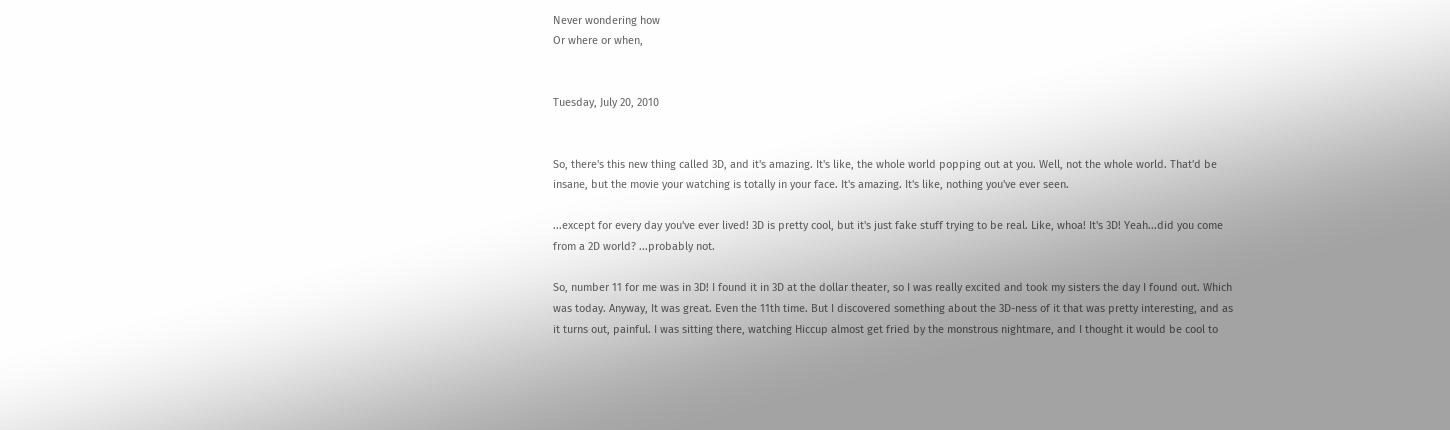Never wondering how
Or where or when,


Tuesday, July 20, 2010


So, there's this new thing called 3D, and it's amazing. It's like, the whole world popping out at you. Well, not the whole world. That'd be insane, but the movie your watching is totally in your face. It's amazing. It's like, nothing you've ever seen.

...except for every day you've ever lived! 3D is pretty cool, but it's just fake stuff trying to be real. Like, whoa! It's 3D! Yeah...did you come from a 2D world? ...probably not.

So, number 11 for me was in 3D! I found it in 3D at the dollar theater, so I was really excited and took my sisters the day I found out. Which was today. Anyway, It was great. Even the 11th time. But I discovered something about the 3D-ness of it that was pretty interesting, and as it turns out, painful. I was sitting there, watching Hiccup almost get fried by the monstrous nightmare, and I thought it would be cool to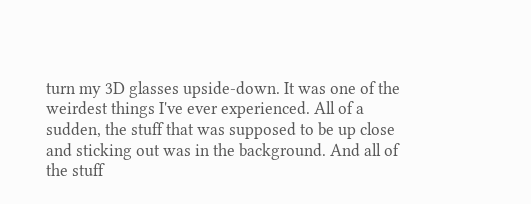turn my 3D glasses upside-down. It was one of the weirdest things I've ever experienced. All of a sudden, the stuff that was supposed to be up close and sticking out was in the background. And all of the stuff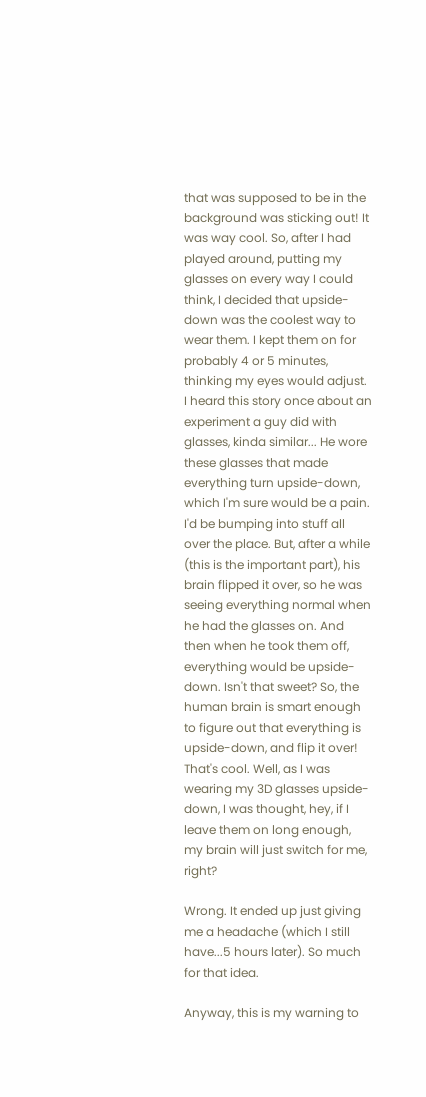that was supposed to be in the background was sticking out! It was way cool. So, after I had played around, putting my glasses on every way I could think, I decided that upside-down was the coolest way to wear them. I kept them on for probably 4 or 5 minutes, thinking my eyes would adjust. I heard this story once about an experiment a guy did with glasses, kinda similar... He wore these glasses that made everything turn upside-down, which I'm sure would be a pain. I'd be bumping into stuff all over the place. But, after a while (this is the important part), his brain flipped it over, so he was seeing everything normal when he had the glasses on. And then when he took them off, everything would be upside-down. Isn't that sweet? So, the human brain is smart enough to figure out that everything is upside-down, and flip it over! That's cool. Well, as I was wearing my 3D glasses upside-down, I was thought, hey, if I leave them on long enough, my brain will just switch for me, right?

Wrong. It ended up just giving me a headache (which I still have...5 hours later). So much for that idea.

Anyway, this is my warning to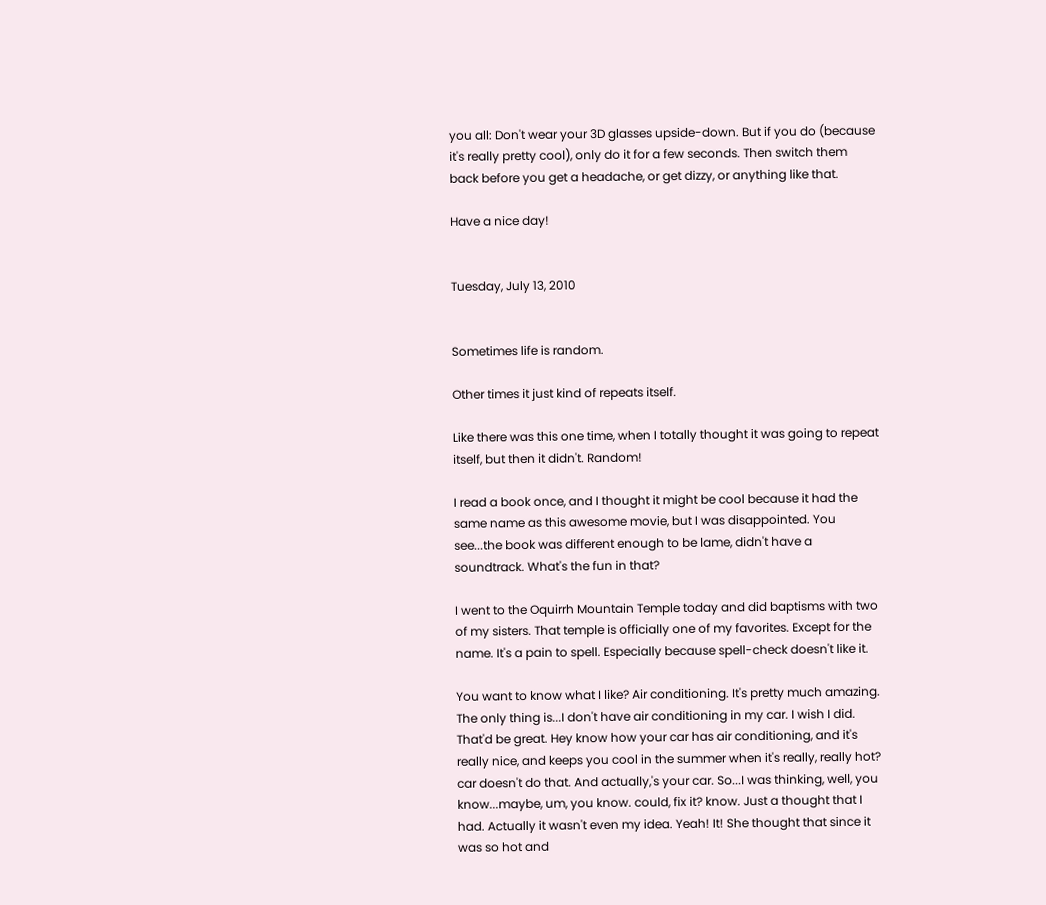you all: Don't wear your 3D glasses upside-down. But if you do (because it's really pretty cool), only do it for a few seconds. Then switch them back before you get a headache, or get dizzy, or anything like that.

Have a nice day!


Tuesday, July 13, 2010


Sometimes life is random.

Other times it just kind of repeats itself.

Like there was this one time, when I totally thought it was going to repeat itself, but then it didn't. Random!

I read a book once, and I thought it might be cool because it had the same name as this awesome movie, but I was disappointed. You see...the book was different enough to be lame, didn't have a soundtrack. What's the fun in that?

I went to the Oquirrh Mountain Temple today and did baptisms with two of my sisters. That temple is officially one of my favorites. Except for the name. It's a pain to spell. Especially because spell-check doesn't like it.

You want to know what I like? Air conditioning. It's pretty much amazing. The only thing is...I don't have air conditioning in my car. I wish I did. That'd be great. Hey know how your car has air conditioning, and it's really nice, and keeps you cool in the summer when it's really, really hot? car doesn't do that. And actually,'s your car. So...I was thinking, well, you know...maybe, um, you know. could, fix it? know. Just a thought that I had. Actually it wasn't even my idea. Yeah! It! She thought that since it was so hot and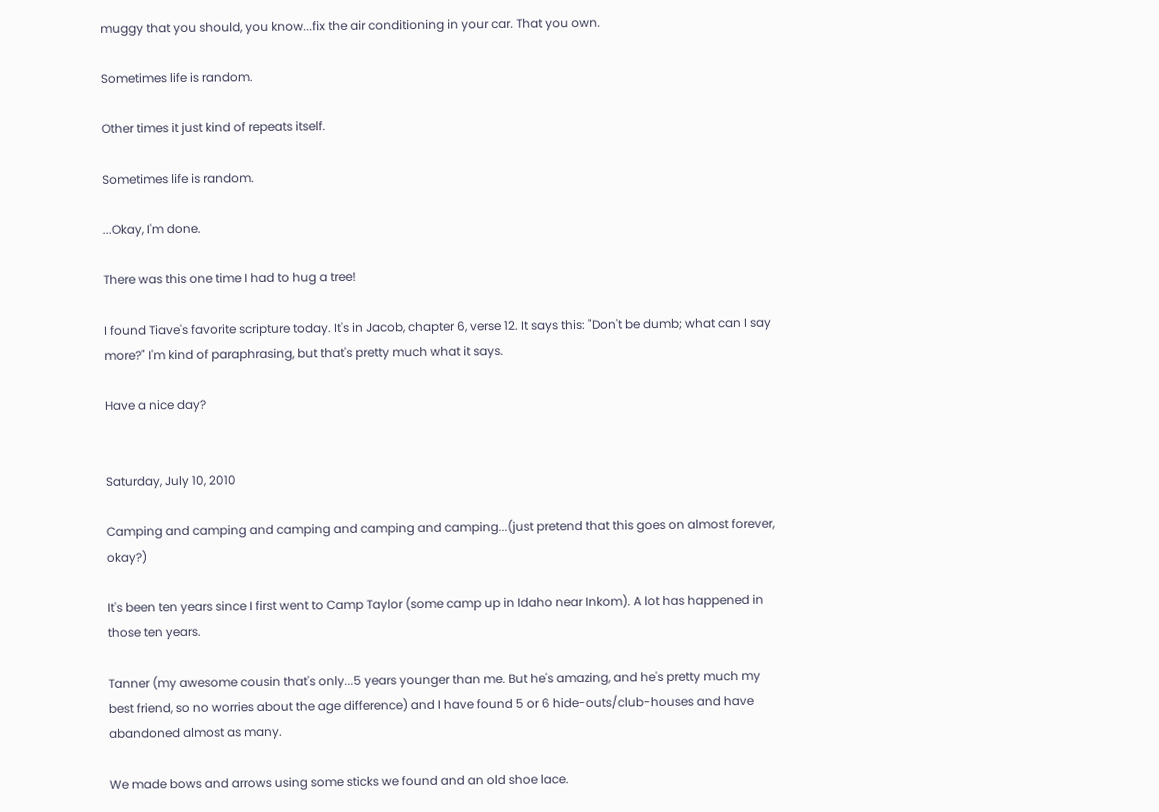muggy that you should, you know...fix the air conditioning in your car. That you own.

Sometimes life is random.

Other times it just kind of repeats itself.

Sometimes life is random.

...Okay, I'm done.

There was this one time I had to hug a tree!

I found Tiave's favorite scripture today. It's in Jacob, chapter 6, verse 12. It says this: "Don't be dumb; what can I say more?" I'm kind of paraphrasing, but that's pretty much what it says.

Have a nice day?


Saturday, July 10, 2010

Camping and camping and camping and camping and camping...(just pretend that this goes on almost forever, okay?)

It's been ten years since I first went to Camp Taylor (some camp up in Idaho near Inkom). A lot has happened in those ten years.

Tanner (my awesome cousin that's only...5 years younger than me. But he's amazing, and he's pretty much my best friend, so no worries about the age difference) and I have found 5 or 6 hide-outs/club-houses and have abandoned almost as many.

We made bows and arrows using some sticks we found and an old shoe lace.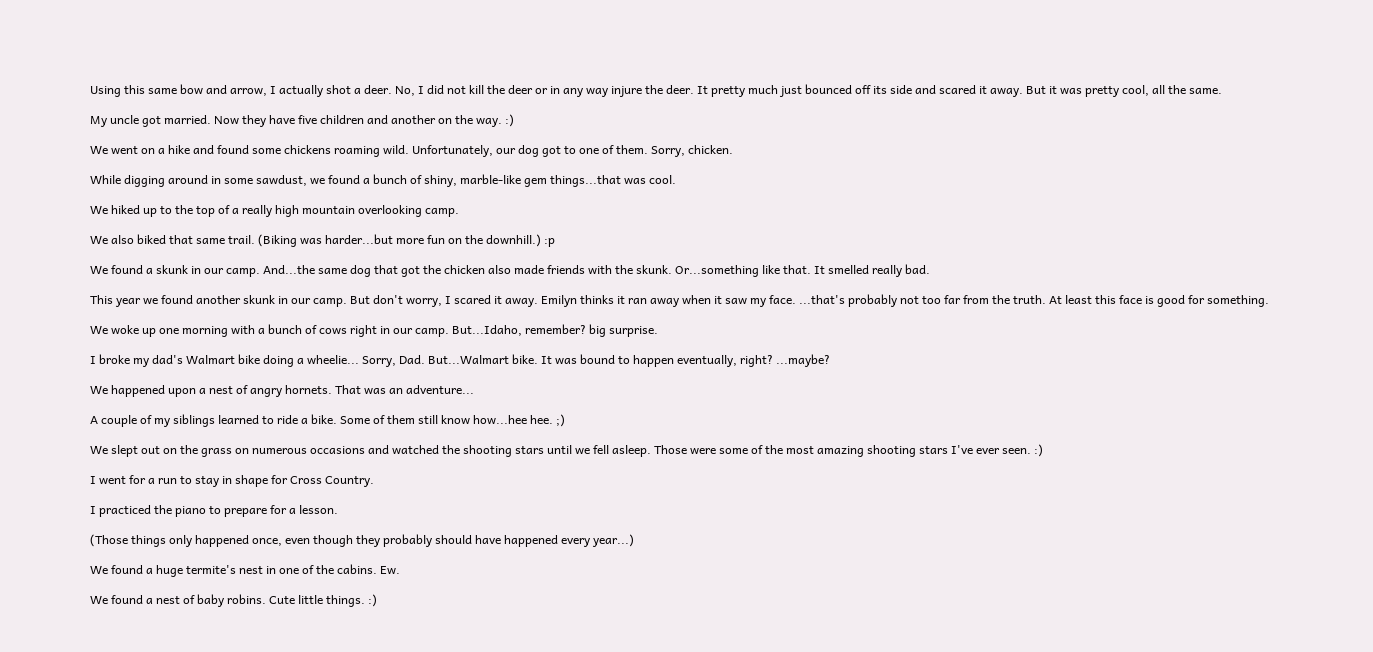Using this same bow and arrow, I actually shot a deer. No, I did not kill the deer or in any way injure the deer. It pretty much just bounced off its side and scared it away. But it was pretty cool, all the same.

My uncle got married. Now they have five children and another on the way. :)

We went on a hike and found some chickens roaming wild. Unfortunately, our dog got to one of them. Sorry, chicken.

While digging around in some sawdust, we found a bunch of shiny, marble-like gem things...that was cool.

We hiked up to the top of a really high mountain overlooking camp.

We also biked that same trail. (Biking was harder...but more fun on the downhill.) :p

We found a skunk in our camp. And...the same dog that got the chicken also made friends with the skunk. Or...something like that. It smelled really bad.

This year we found another skunk in our camp. But don't worry, I scared it away. Emilyn thinks it ran away when it saw my face. ...that's probably not too far from the truth. At least this face is good for something.

We woke up one morning with a bunch of cows right in our camp. But...Idaho, remember? big surprise.

I broke my dad's Walmart bike doing a wheelie... Sorry, Dad. But...Walmart bike. It was bound to happen eventually, right? ...maybe?

We happened upon a nest of angry hornets. That was an adventure...

A couple of my siblings learned to ride a bike. Some of them still know how...hee hee. ;)

We slept out on the grass on numerous occasions and watched the shooting stars until we fell asleep. Those were some of the most amazing shooting stars I've ever seen. :)

I went for a run to stay in shape for Cross Country.

I practiced the piano to prepare for a lesson.

(Those things only happened once, even though they probably should have happened every year...)

We found a huge termite's nest in one of the cabins. Ew.

We found a nest of baby robins. Cute little things. :)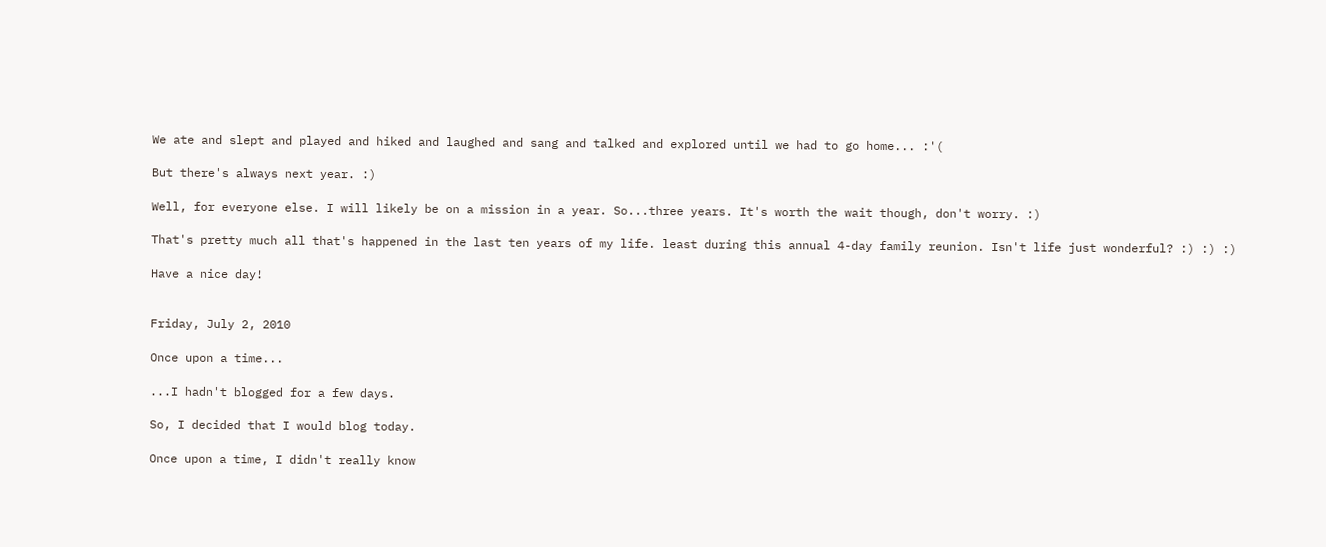We ate and slept and played and hiked and laughed and sang and talked and explored until we had to go home... :'(

But there's always next year. :)

Well, for everyone else. I will likely be on a mission in a year. So...three years. It's worth the wait though, don't worry. :)

That's pretty much all that's happened in the last ten years of my life. least during this annual 4-day family reunion. Isn't life just wonderful? :) :) :)

Have a nice day!


Friday, July 2, 2010

Once upon a time...

...I hadn't blogged for a few days.

So, I decided that I would blog today.

Once upon a time, I didn't really know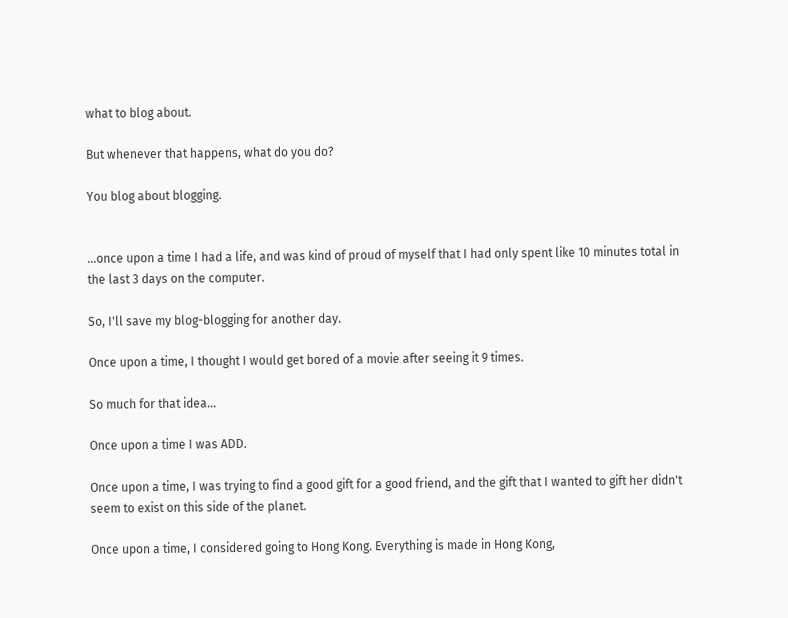what to blog about.

But whenever that happens, what do you do?

You blog about blogging.


...once upon a time I had a life, and was kind of proud of myself that I had only spent like 10 minutes total in the last 3 days on the computer.

So, I'll save my blog-blogging for another day.

Once upon a time, I thought I would get bored of a movie after seeing it 9 times.

So much for that idea...

Once upon a time I was ADD.

Once upon a time, I was trying to find a good gift for a good friend, and the gift that I wanted to gift her didn't seem to exist on this side of the planet.

Once upon a time, I considered going to Hong Kong. Everything is made in Hong Kong,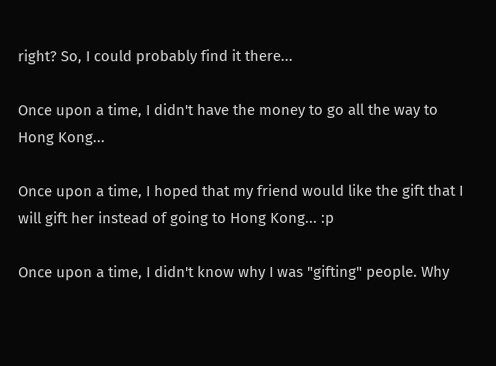right? So, I could probably find it there...

Once upon a time, I didn't have the money to go all the way to Hong Kong...

Once upon a time, I hoped that my friend would like the gift that I will gift her instead of going to Hong Kong... :p

Once upon a time, I didn't know why I was "gifting" people. Why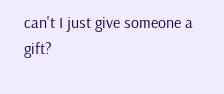can't I just give someone a gift?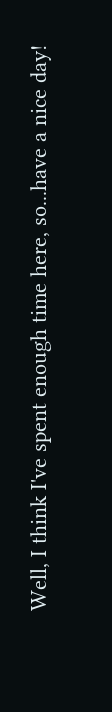Well, I think I've spent enough time here, so...have a nice day!